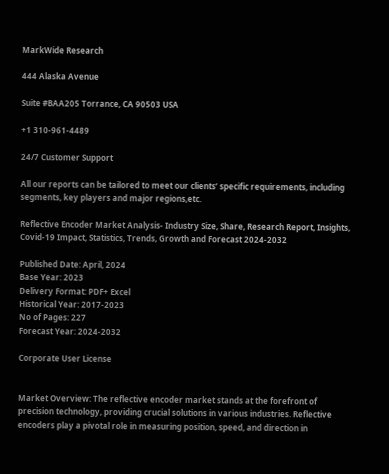MarkWide Research

444 Alaska Avenue

Suite #BAA205 Torrance, CA 90503 USA

+1 310-961-4489

24/7 Customer Support

All our reports can be tailored to meet our clients’ specific requirements, including segments, key players and major regions,etc.

Reflective Encoder Market Analysis- Industry Size, Share, Research Report, Insights, Covid-19 Impact, Statistics, Trends, Growth and Forecast 2024-2032

Published Date: April, 2024
Base Year: 2023
Delivery Format: PDF+ Excel
Historical Year: 2017-2023
No of Pages: 227
Forecast Year: 2024-2032

Corporate User License


Market Overview: The reflective encoder market stands at the forefront of precision technology, providing crucial solutions in various industries. Reflective encoders play a pivotal role in measuring position, speed, and direction in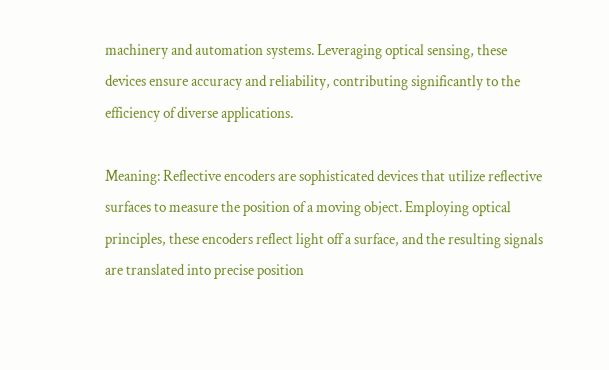machinery and automation systems. Leveraging optical sensing, these devices ensure accuracy and reliability, contributing significantly to the efficiency of diverse applications.

Meaning: Reflective encoders are sophisticated devices that utilize reflective surfaces to measure the position of a moving object. Employing optical principles, these encoders reflect light off a surface, and the resulting signals are translated into precise position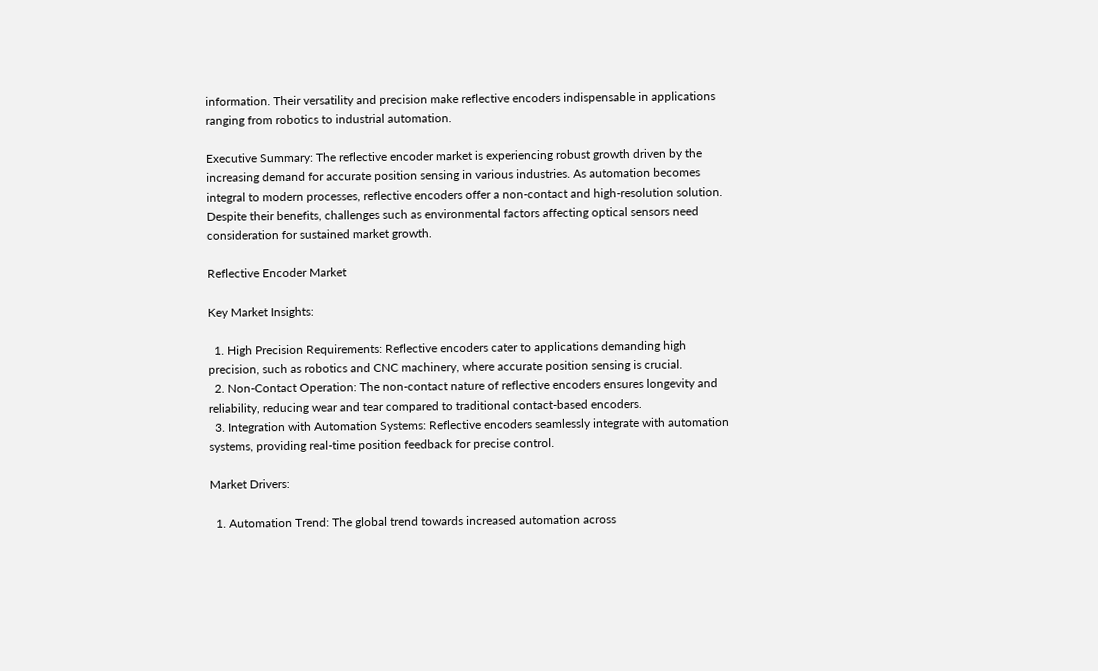information. Their versatility and precision make reflective encoders indispensable in applications ranging from robotics to industrial automation.

Executive Summary: The reflective encoder market is experiencing robust growth driven by the increasing demand for accurate position sensing in various industries. As automation becomes integral to modern processes, reflective encoders offer a non-contact and high-resolution solution. Despite their benefits, challenges such as environmental factors affecting optical sensors need consideration for sustained market growth.

Reflective Encoder Market

Key Market Insights:

  1. High Precision Requirements: Reflective encoders cater to applications demanding high precision, such as robotics and CNC machinery, where accurate position sensing is crucial.
  2. Non-Contact Operation: The non-contact nature of reflective encoders ensures longevity and reliability, reducing wear and tear compared to traditional contact-based encoders.
  3. Integration with Automation Systems: Reflective encoders seamlessly integrate with automation systems, providing real-time position feedback for precise control.

Market Drivers:

  1. Automation Trend: The global trend towards increased automation across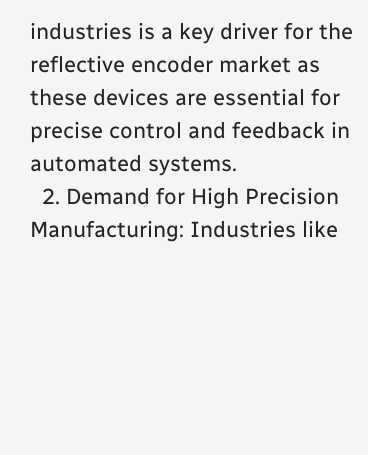industries is a key driver for the reflective encoder market as these devices are essential for precise control and feedback in automated systems.
  2. Demand for High Precision Manufacturing: Industries like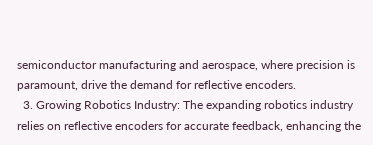semiconductor manufacturing and aerospace, where precision is paramount, drive the demand for reflective encoders.
  3. Growing Robotics Industry: The expanding robotics industry relies on reflective encoders for accurate feedback, enhancing the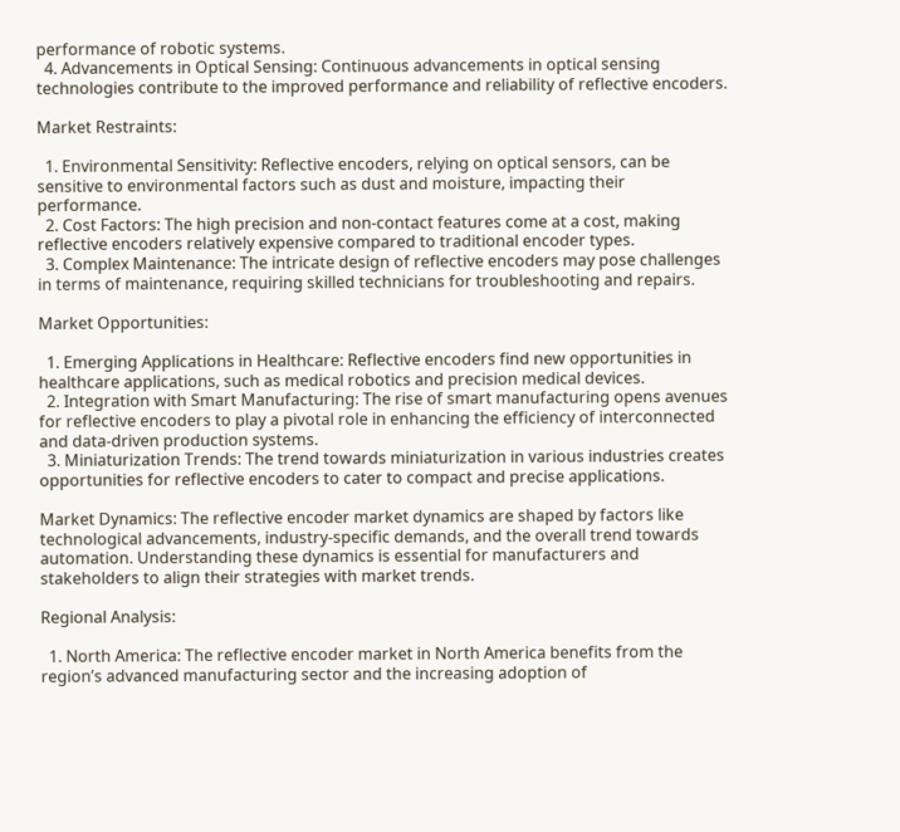performance of robotic systems.
  4. Advancements in Optical Sensing: Continuous advancements in optical sensing technologies contribute to the improved performance and reliability of reflective encoders.

Market Restraints:

  1. Environmental Sensitivity: Reflective encoders, relying on optical sensors, can be sensitive to environmental factors such as dust and moisture, impacting their performance.
  2. Cost Factors: The high precision and non-contact features come at a cost, making reflective encoders relatively expensive compared to traditional encoder types.
  3. Complex Maintenance: The intricate design of reflective encoders may pose challenges in terms of maintenance, requiring skilled technicians for troubleshooting and repairs.

Market Opportunities:

  1. Emerging Applications in Healthcare: Reflective encoders find new opportunities in healthcare applications, such as medical robotics and precision medical devices.
  2. Integration with Smart Manufacturing: The rise of smart manufacturing opens avenues for reflective encoders to play a pivotal role in enhancing the efficiency of interconnected and data-driven production systems.
  3. Miniaturization Trends: The trend towards miniaturization in various industries creates opportunities for reflective encoders to cater to compact and precise applications.

Market Dynamics: The reflective encoder market dynamics are shaped by factors like technological advancements, industry-specific demands, and the overall trend towards automation. Understanding these dynamics is essential for manufacturers and stakeholders to align their strategies with market trends.

Regional Analysis:

  1. North America: The reflective encoder market in North America benefits from the region’s advanced manufacturing sector and the increasing adoption of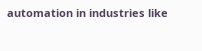automation in industries like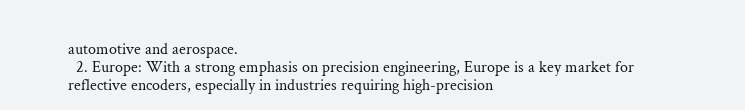automotive and aerospace.
  2. Europe: With a strong emphasis on precision engineering, Europe is a key market for reflective encoders, especially in industries requiring high-precision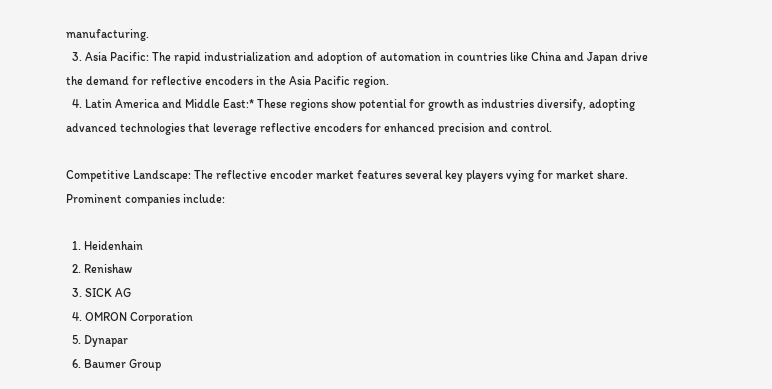manufacturing.
  3. Asia Pacific: The rapid industrialization and adoption of automation in countries like China and Japan drive the demand for reflective encoders in the Asia Pacific region.
  4. Latin America and Middle East:* These regions show potential for growth as industries diversify, adopting advanced technologies that leverage reflective encoders for enhanced precision and control.

Competitive Landscape: The reflective encoder market features several key players vying for market share. Prominent companies include:

  1. Heidenhain
  2. Renishaw
  3. SICK AG
  4. OMRON Corporation
  5. Dynapar
  6. Baumer Group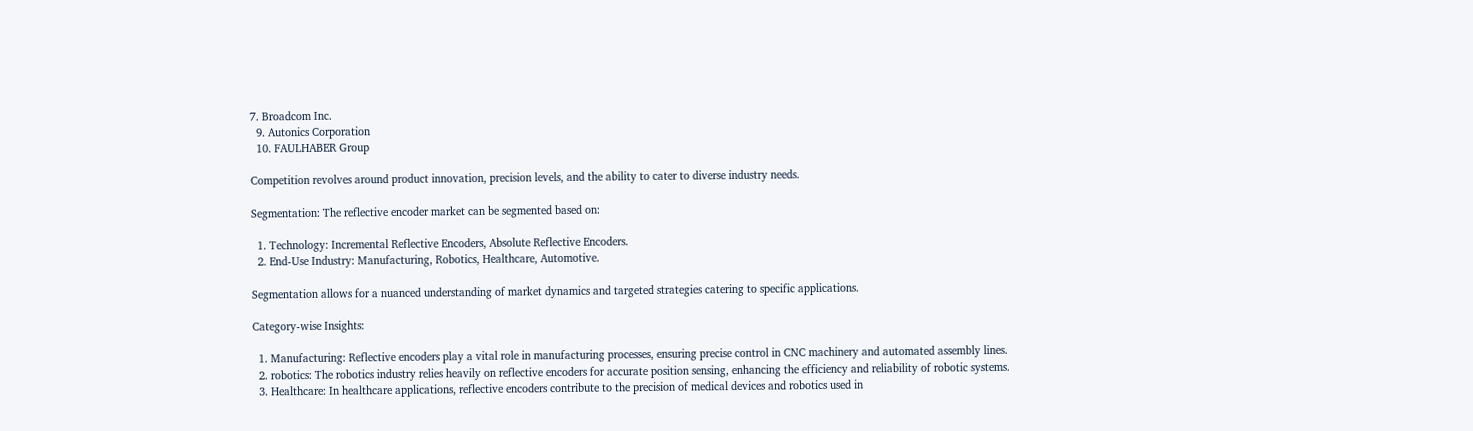7. Broadcom Inc.
  9. Autonics Corporation
  10. FAULHABER Group

Competition revolves around product innovation, precision levels, and the ability to cater to diverse industry needs.

Segmentation: The reflective encoder market can be segmented based on:

  1. Technology: Incremental Reflective Encoders, Absolute Reflective Encoders.
  2. End-Use Industry: Manufacturing, Robotics, Healthcare, Automotive.

Segmentation allows for a nuanced understanding of market dynamics and targeted strategies catering to specific applications.

Category-wise Insights:

  1. Manufacturing: Reflective encoders play a vital role in manufacturing processes, ensuring precise control in CNC machinery and automated assembly lines.
  2. robotics: The robotics industry relies heavily on reflective encoders for accurate position sensing, enhancing the efficiency and reliability of robotic systems.
  3. Healthcare: In healthcare applications, reflective encoders contribute to the precision of medical devices and robotics used in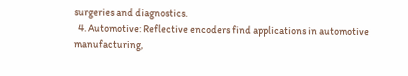surgeries and diagnostics.
  4. Automotive: Reflective encoders find applications in automotive manufacturing,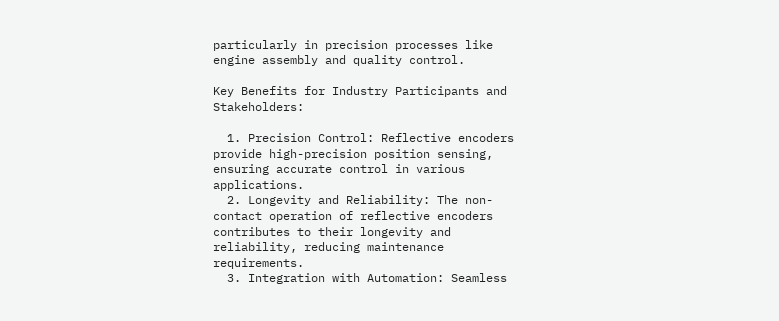particularly in precision processes like engine assembly and quality control.

Key Benefits for Industry Participants and Stakeholders:

  1. Precision Control: Reflective encoders provide high-precision position sensing, ensuring accurate control in various applications.
  2. Longevity and Reliability: The non-contact operation of reflective encoders contributes to their longevity and reliability, reducing maintenance requirements.
  3. Integration with Automation: Seamless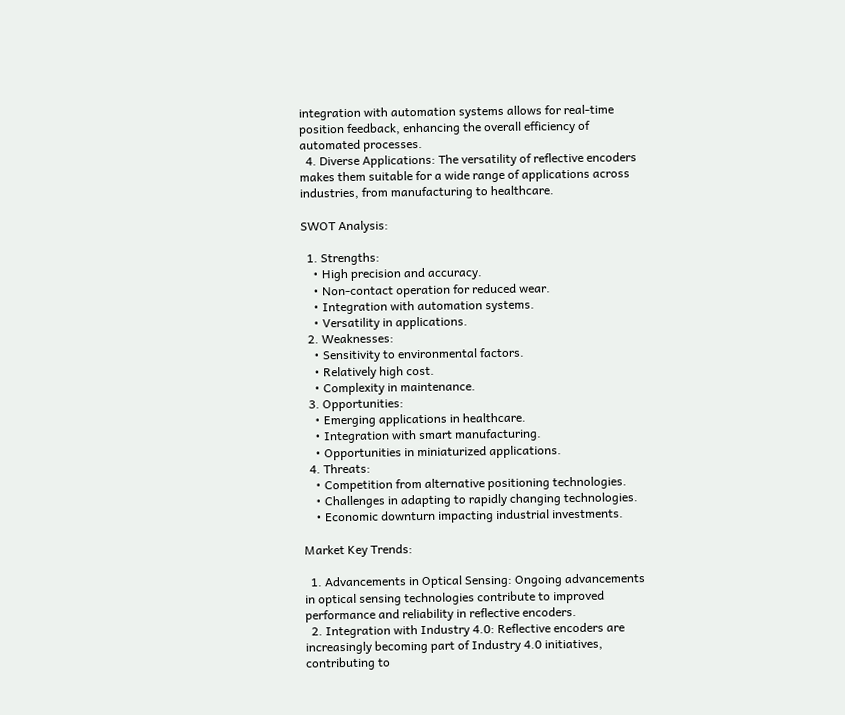integration with automation systems allows for real-time position feedback, enhancing the overall efficiency of automated processes.
  4. Diverse Applications: The versatility of reflective encoders makes them suitable for a wide range of applications across industries, from manufacturing to healthcare.

SWOT Analysis:

  1. Strengths:
    • High precision and accuracy.
    • Non-contact operation for reduced wear.
    • Integration with automation systems.
    • Versatility in applications.
  2. Weaknesses:
    • Sensitivity to environmental factors.
    • Relatively high cost.
    • Complexity in maintenance.
  3. Opportunities:
    • Emerging applications in healthcare.
    • Integration with smart manufacturing.
    • Opportunities in miniaturized applications.
  4. Threats:
    • Competition from alternative positioning technologies.
    • Challenges in adapting to rapidly changing technologies.
    • Economic downturn impacting industrial investments.

Market Key Trends:

  1. Advancements in Optical Sensing: Ongoing advancements in optical sensing technologies contribute to improved performance and reliability in reflective encoders.
  2. Integration with Industry 4.0: Reflective encoders are increasingly becoming part of Industry 4.0 initiatives, contributing to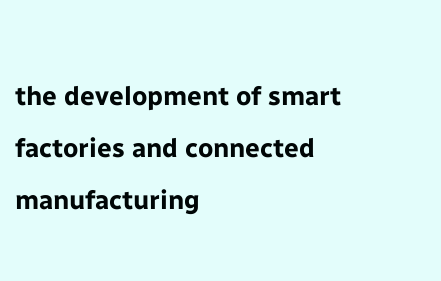the development of smart factories and connected manufacturing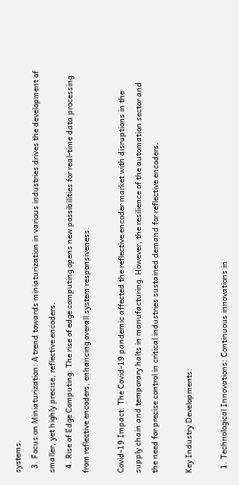systems.
  3. Focus on Miniaturization: A trend towards miniaturization in various industries drives the development of smaller, yet highly precise, reflective encoders.
  4. Rise of Edge Computing: The rise of edge computing opens new possibilities for real-time data processing from reflective encoders, enhancing overall system responsiveness.

Covid-19 Impact: The Covid-19 pandemic affected the reflective encoder market with disruptions in the supply chain and temporary halts in manufacturing. However, the resilience of the automation sector and the need for precise control in critical industries sustained demand for reflective encoders.

Key Industry Developments:

  1. Technological Innovations: Continuous innovations in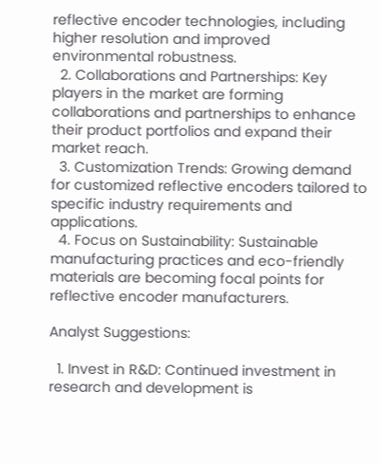reflective encoder technologies, including higher resolution and improved environmental robustness.
  2. Collaborations and Partnerships: Key players in the market are forming collaborations and partnerships to enhance their product portfolios and expand their market reach.
  3. Customization Trends: Growing demand for customized reflective encoders tailored to specific industry requirements and applications.
  4. Focus on Sustainability: Sustainable manufacturing practices and eco-friendly materials are becoming focal points for reflective encoder manufacturers.

Analyst Suggestions:

  1. Invest in R&D: Continued investment in research and development is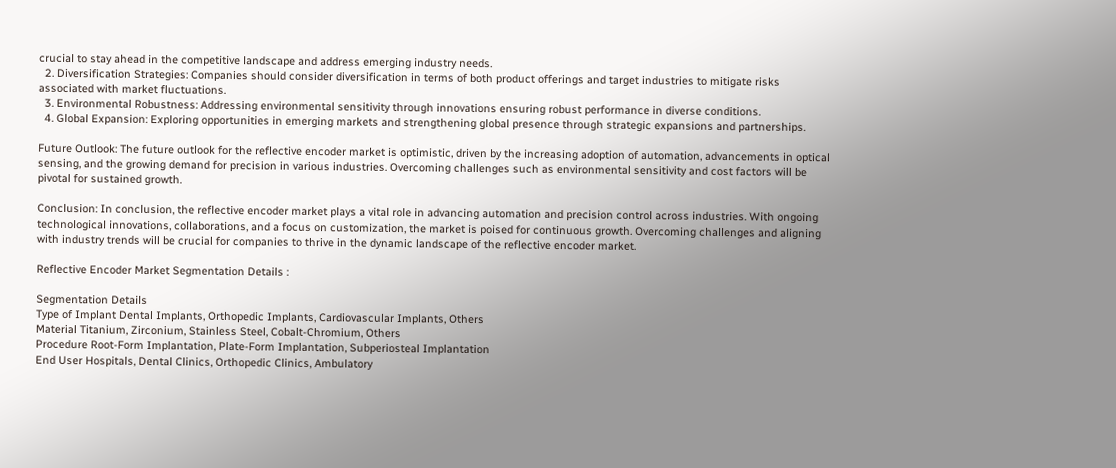crucial to stay ahead in the competitive landscape and address emerging industry needs.
  2. Diversification Strategies: Companies should consider diversification in terms of both product offerings and target industries to mitigate risks associated with market fluctuations.
  3. Environmental Robustness: Addressing environmental sensitivity through innovations ensuring robust performance in diverse conditions.
  4. Global Expansion: Exploring opportunities in emerging markets and strengthening global presence through strategic expansions and partnerships.

Future Outlook: The future outlook for the reflective encoder market is optimistic, driven by the increasing adoption of automation, advancements in optical sensing, and the growing demand for precision in various industries. Overcoming challenges such as environmental sensitivity and cost factors will be pivotal for sustained growth.

Conclusion: In conclusion, the reflective encoder market plays a vital role in advancing automation and precision control across industries. With ongoing technological innovations, collaborations, and a focus on customization, the market is poised for continuous growth. Overcoming challenges and aligning with industry trends will be crucial for companies to thrive in the dynamic landscape of the reflective encoder market.

Reflective Encoder Market Segmentation Details :

Segmentation Details
Type of Implant Dental Implants, Orthopedic Implants, Cardiovascular Implants, Others
Material Titanium, Zirconium, Stainless Steel, Cobalt-Chromium, Others
Procedure Root-Form Implantation, Plate-Form Implantation, Subperiosteal Implantation
End User Hospitals, Dental Clinics, Orthopedic Clinics, Ambulatory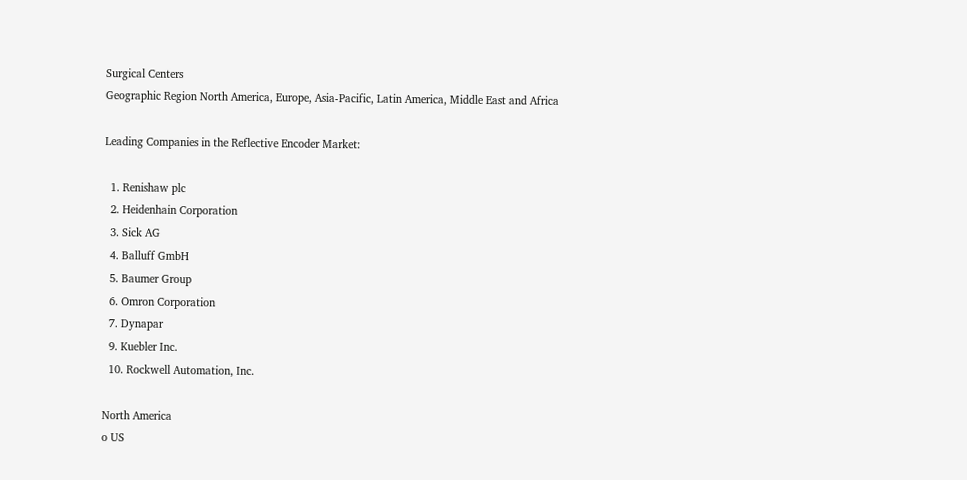Surgical Centers
Geographic Region North America, Europe, Asia-Pacific, Latin America, Middle East and Africa

Leading Companies in the Reflective Encoder Market:

  1. Renishaw plc
  2. Heidenhain Corporation
  3. Sick AG
  4. Balluff GmbH
  5. Baumer Group
  6. Omron Corporation
  7. Dynapar
  9. Kuebler Inc.
  10. Rockwell Automation, Inc.

North America
o US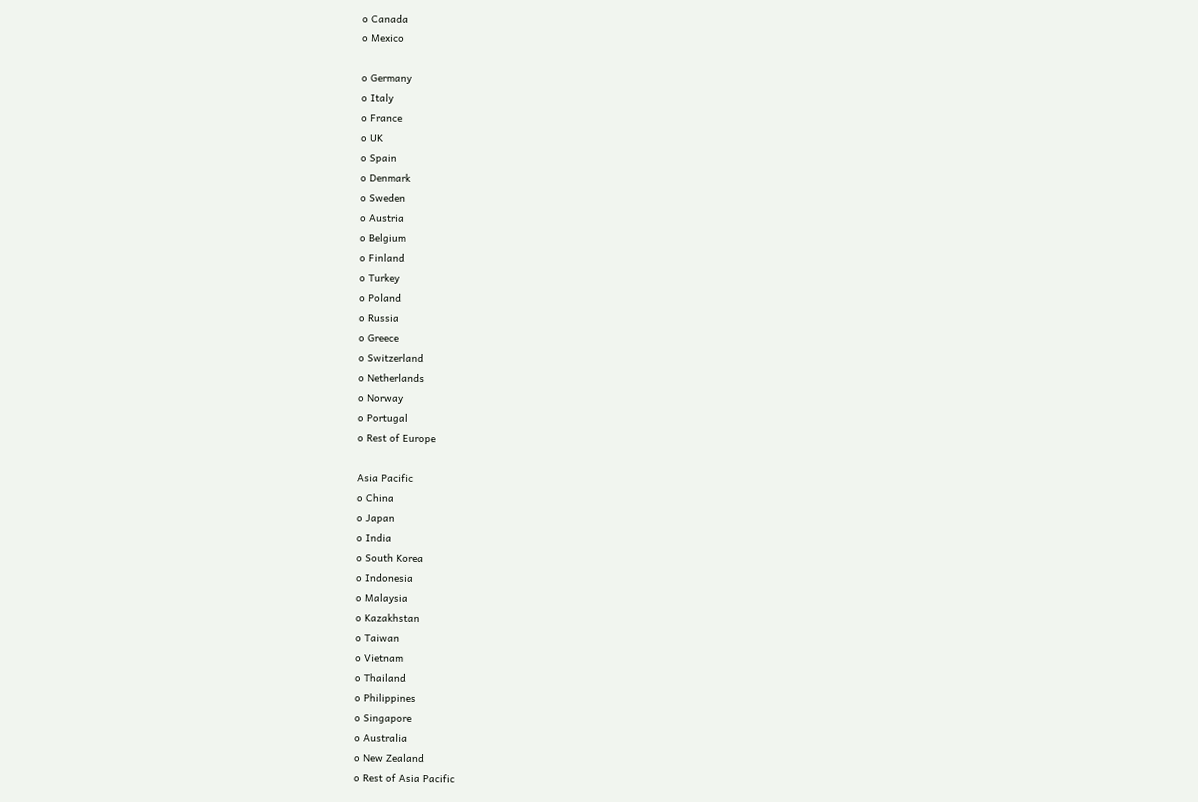o Canada
o Mexico

o Germany
o Italy
o France
o UK
o Spain
o Denmark
o Sweden
o Austria
o Belgium
o Finland
o Turkey
o Poland
o Russia
o Greece
o Switzerland
o Netherlands
o Norway
o Portugal
o Rest of Europe

Asia Pacific
o China
o Japan
o India
o South Korea
o Indonesia
o Malaysia
o Kazakhstan
o Taiwan
o Vietnam
o Thailand
o Philippines
o Singapore
o Australia
o New Zealand
o Rest of Asia Pacific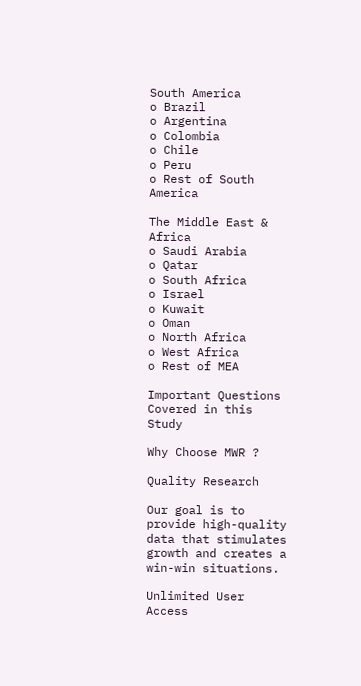South America
o Brazil
o Argentina
o Colombia
o Chile
o Peru
o Rest of South America

The Middle East & Africa
o Saudi Arabia
o Qatar
o South Africa
o Israel
o Kuwait
o Oman
o North Africa
o West Africa
o Rest of MEA

Important Questions Covered in this Study

Why Choose MWR ?

Quality Research

Our goal is to provide high-quality data that stimulates growth and creates a win-win situations.

Unlimited User Access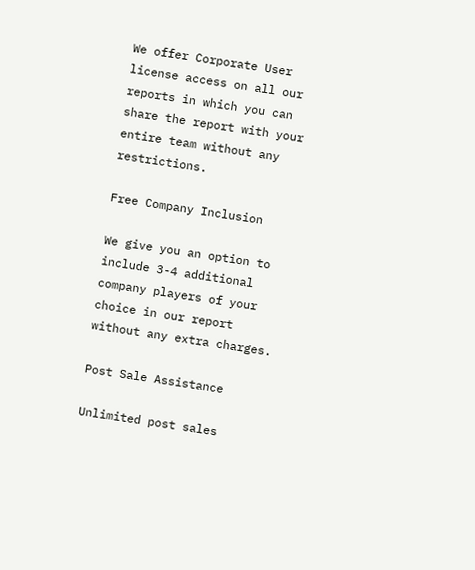We offer Corporate User license access on all our reports in which you can share the report with your entire team without any restrictions.

Free Company Inclusion

We give you an option to include 3-4 additional company players of your choice in our report without any extra charges.

Post Sale Assistance

Unlimited post sales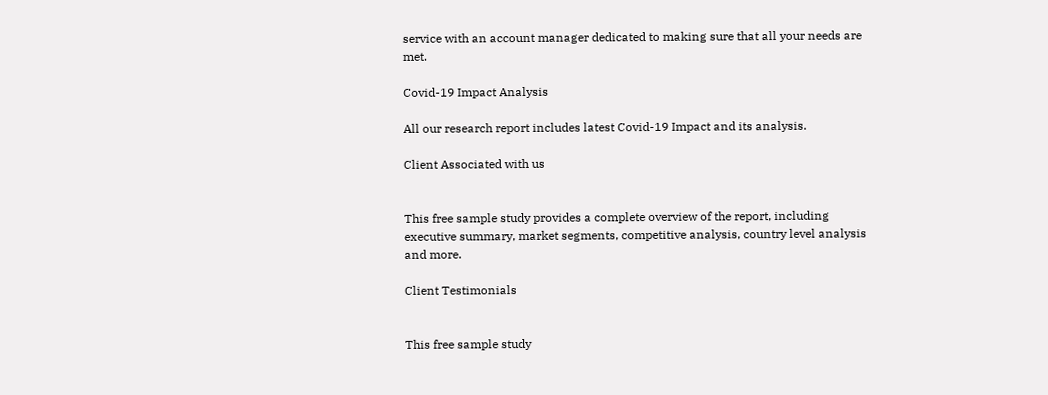service with an account manager dedicated to making sure that all your needs are met.

Covid-19 Impact Analysis

All our research report includes latest Covid-19 Impact and its analysis.

Client Associated with us


This free sample study provides a complete overview of the report, including executive summary, market segments, competitive analysis, country level analysis and more.

Client Testimonials


This free sample study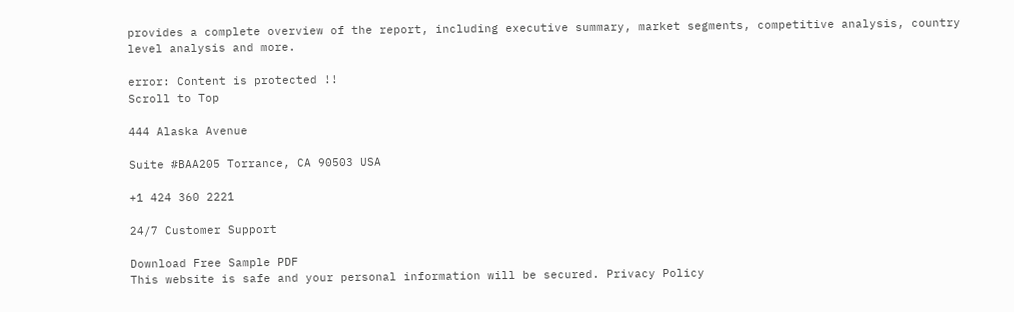provides a complete overview of the report, including executive summary, market segments, competitive analysis, country level analysis and more.

error: Content is protected !!
Scroll to Top

444 Alaska Avenue

Suite #BAA205 Torrance, CA 90503 USA

+1 424 360 2221

24/7 Customer Support

Download Free Sample PDF
This website is safe and your personal information will be secured. Privacy Policy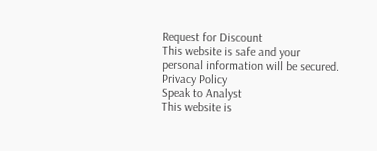Request for Discount
This website is safe and your personal information will be secured. Privacy Policy
Speak to Analyst
This website is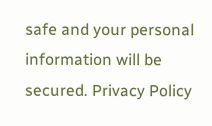safe and your personal information will be secured. Privacy Policy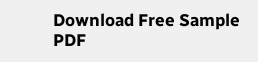Download Free Sample PDF